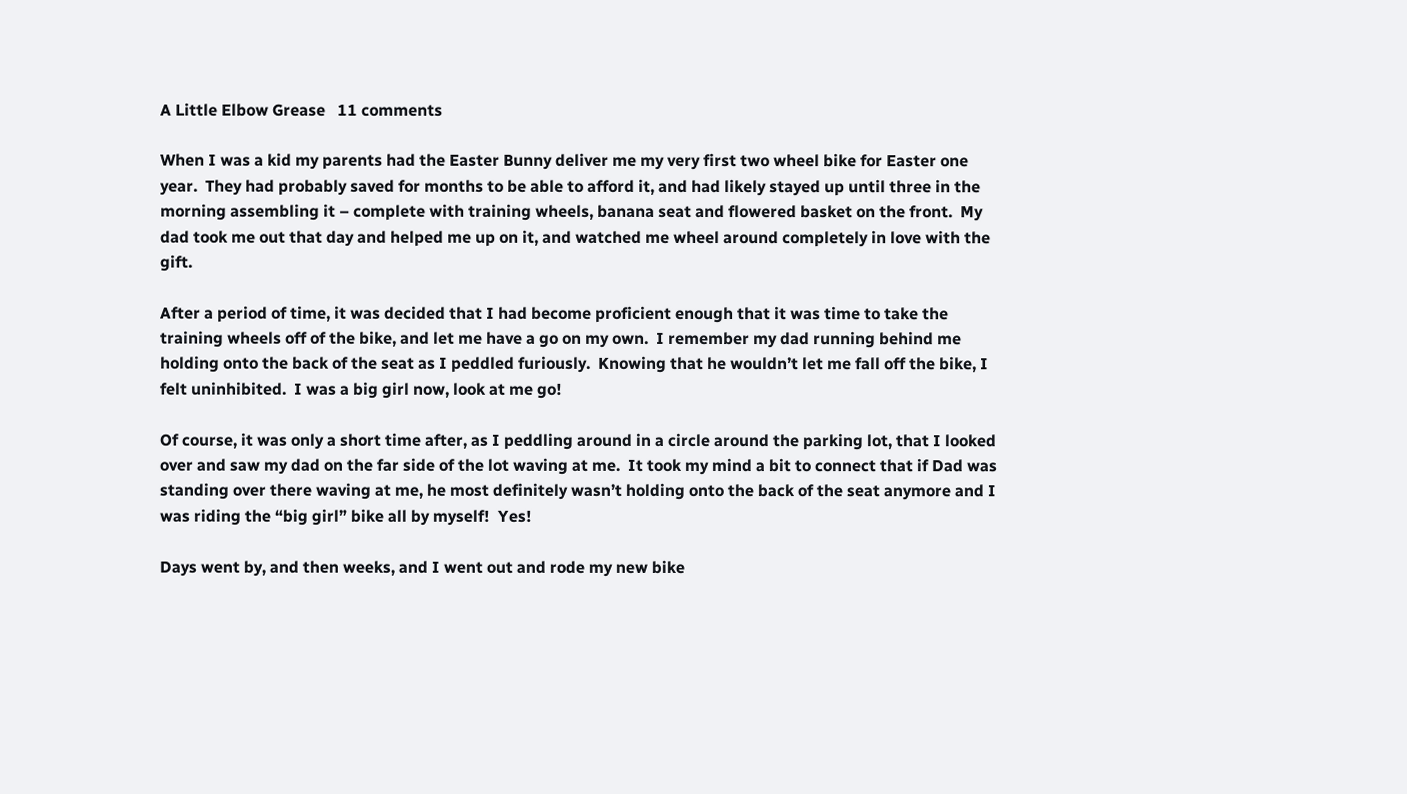A Little Elbow Grease   11 comments

When I was a kid my parents had the Easter Bunny deliver me my very first two wheel bike for Easter one year.  They had probably saved for months to be able to afford it, and had likely stayed up until three in the morning assembling it – complete with training wheels, banana seat and flowered basket on the front.  My dad took me out that day and helped me up on it, and watched me wheel around completely in love with the gift.

After a period of time, it was decided that I had become proficient enough that it was time to take the training wheels off of the bike, and let me have a go on my own.  I remember my dad running behind me holding onto the back of the seat as I peddled furiously.  Knowing that he wouldn’t let me fall off the bike, I felt uninhibited.  I was a big girl now, look at me go!

Of course, it was only a short time after, as I peddling around in a circle around the parking lot, that I looked over and saw my dad on the far side of the lot waving at me.  It took my mind a bit to connect that if Dad was standing over there waving at me, he most definitely wasn’t holding onto the back of the seat anymore and I was riding the “big girl” bike all by myself!  Yes!

Days went by, and then weeks, and I went out and rode my new bike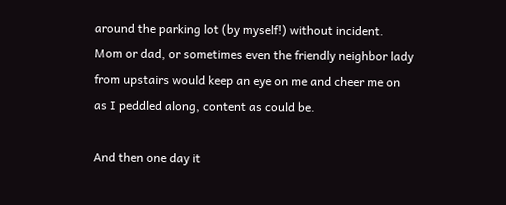around the parking lot (by myself!) without incident.  Mom or dad, or sometimes even the friendly neighbor lady from upstairs would keep an eye on me and cheer me on as I peddled along, content as could be.

And then one day it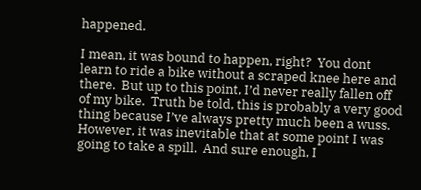happened.

I mean, it was bound to happen, right?  You dont learn to ride a bike without a scraped knee here and there.  But up to this point, I’d never really fallen off of my bike.  Truth be told, this is probably a very good thing because I’ve always pretty much been a wuss.  However, it was inevitable that at some point I was going to take a spill.  And sure enough, I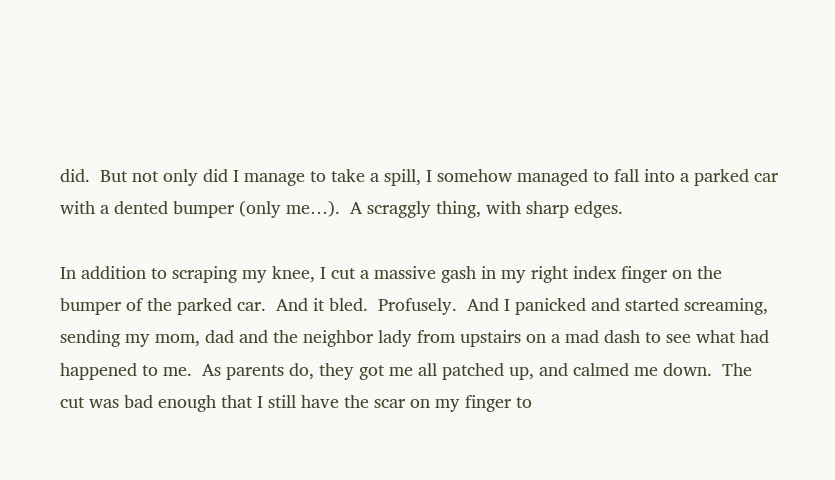did.  But not only did I manage to take a spill, I somehow managed to fall into a parked car with a dented bumper (only me…).  A scraggly thing, with sharp edges.

In addition to scraping my knee, I cut a massive gash in my right index finger on the bumper of the parked car.  And it bled.  Profusely.  And I panicked and started screaming, sending my mom, dad and the neighbor lady from upstairs on a mad dash to see what had happened to me.  As parents do, they got me all patched up, and calmed me down.  The cut was bad enough that I still have the scar on my finger to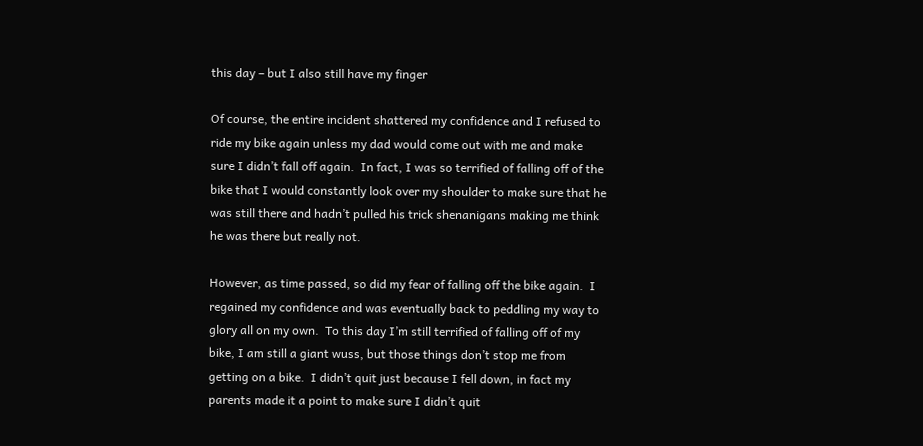this day – but I also still have my finger

Of course, the entire incident shattered my confidence and I refused to ride my bike again unless my dad would come out with me and make sure I didn’t fall off again.  In fact, I was so terrified of falling off of the bike that I would constantly look over my shoulder to make sure that he was still there and hadn’t pulled his trick shenanigans making me think he was there but really not.

However, as time passed, so did my fear of falling off the bike again.  I regained my confidence and was eventually back to peddling my way to glory all on my own.  To this day I’m still terrified of falling off of my bike, I am still a giant wuss, but those things don’t stop me from getting on a bike.  I didn’t quit just because I fell down, in fact my parents made it a point to make sure I didn’t quit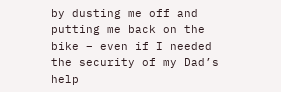by dusting me off and putting me back on the bike – even if I needed the security of my Dad’s help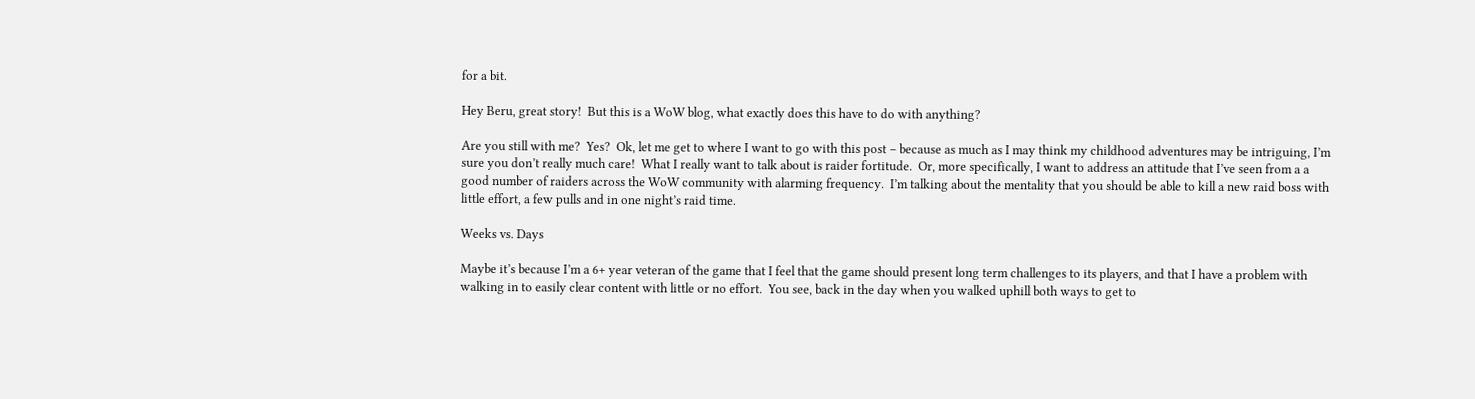for a bit.

Hey Beru, great story!  But this is a WoW blog, what exactly does this have to do with anything?

Are you still with me?  Yes?  Ok, let me get to where I want to go with this post – because as much as I may think my childhood adventures may be intriguing, I’m sure you don’t really much care!  What I really want to talk about is raider fortitude.  Or, more specifically, I want to address an attitude that I’ve seen from a a good number of raiders across the WoW community with alarming frequency.  I’m talking about the mentality that you should be able to kill a new raid boss with little effort, a few pulls and in one night’s raid time.

Weeks vs. Days

Maybe it’s because I’m a 6+ year veteran of the game that I feel that the game should present long term challenges to its players, and that I have a problem with walking in to easily clear content with little or no effort.  You see, back in the day when you walked uphill both ways to get to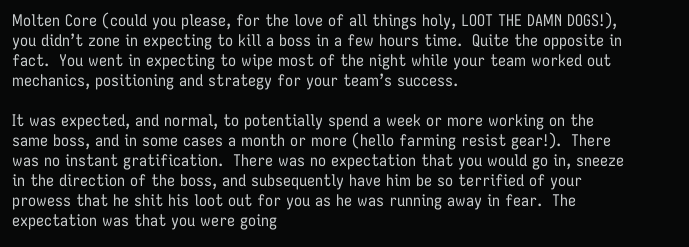Molten Core (could you please, for the love of all things holy, LOOT THE DAMN DOGS!), you didn’t zone in expecting to kill a boss in a few hours time.  Quite the opposite in fact.  You went in expecting to wipe most of the night while your team worked out mechanics, positioning and strategy for your team’s success.

It was expected, and normal, to potentially spend a week or more working on the same boss, and in some cases a month or more (hello farming resist gear!).  There was no instant gratification.  There was no expectation that you would go in, sneeze in the direction of the boss, and subsequently have him be so terrified of your prowess that he shit his loot out for you as he was running away in fear.  The expectation was that you were going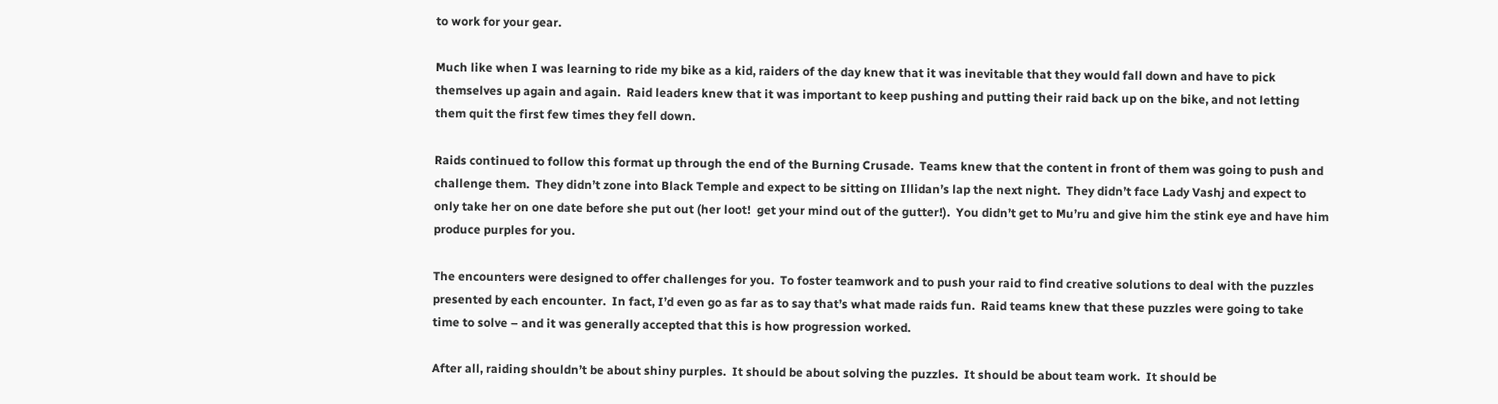to work for your gear.

Much like when I was learning to ride my bike as a kid, raiders of the day knew that it was inevitable that they would fall down and have to pick themselves up again and again.  Raid leaders knew that it was important to keep pushing and putting their raid back up on the bike, and not letting them quit the first few times they fell down.

Raids continued to follow this format up through the end of the Burning Crusade.  Teams knew that the content in front of them was going to push and challenge them.  They didn’t zone into Black Temple and expect to be sitting on Illidan’s lap the next night.  They didn’t face Lady Vashj and expect to only take her on one date before she put out (her loot!  get your mind out of the gutter!).  You didn’t get to Mu’ru and give him the stink eye and have him produce purples for you.

The encounters were designed to offer challenges for you.  To foster teamwork and to push your raid to find creative solutions to deal with the puzzles presented by each encounter.  In fact, I’d even go as far as to say that’s what made raids fun.  Raid teams knew that these puzzles were going to take time to solve – and it was generally accepted that this is how progression worked.

After all, raiding shouldn’t be about shiny purples.  It should be about solving the puzzles.  It should be about team work.  It should be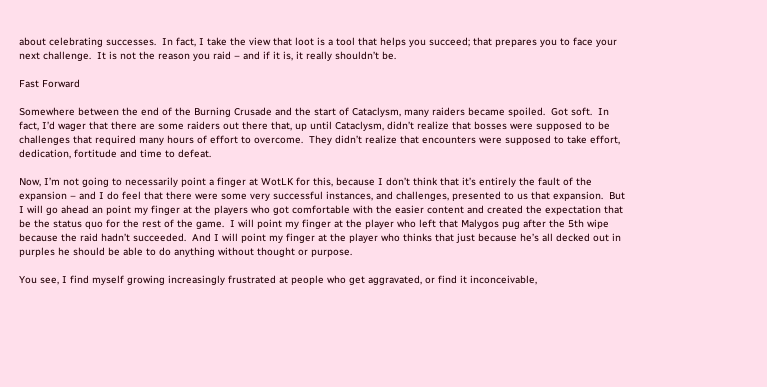about celebrating successes.  In fact, I take the view that loot is a tool that helps you succeed; that prepares you to face your next challenge.  It is not the reason you raid – and if it is, it really shouldn’t be.

Fast Forward

Somewhere between the end of the Burning Crusade and the start of Cataclysm, many raiders became spoiled.  Got soft.  In fact, I’d wager that there are some raiders out there that, up until Cataclysm, didn’t realize that bosses were supposed to be challenges that required many hours of effort to overcome.  They didn’t realize that encounters were supposed to take effort, dedication, fortitude and time to defeat.

Now, I’m not going to necessarily point a finger at WotLK for this, because I don’t think that it’s entirely the fault of the expansion – and I do feel that there were some very successful instances, and challenges, presented to us that expansion.  But I will go ahead an point my finger at the players who got comfortable with the easier content and created the expectation that be the status quo for the rest of the game.  I will point my finger at the player who left that Malygos pug after the 5th wipe because the raid hadn’t succeeded.  And I will point my finger at the player who thinks that just because he’s all decked out in purples he should be able to do anything without thought or purpose.

You see, I find myself growing increasingly frustrated at people who get aggravated, or find it inconceivable,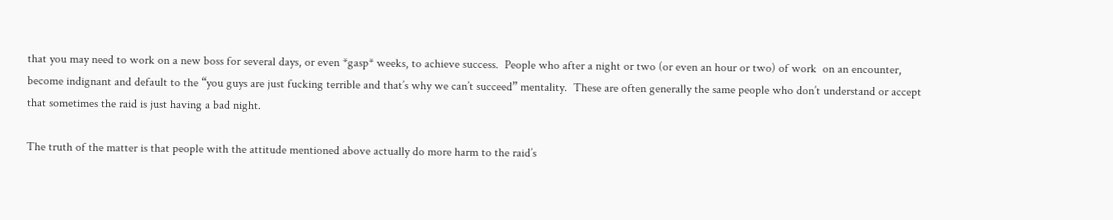that you may need to work on a new boss for several days, or even *gasp* weeks, to achieve success.  People who after a night or two (or even an hour or two) of work  on an encounter, become indignant and default to the “you guys are just fucking terrible and that’s why we can’t succeed” mentality.  These are often generally the same people who don’t understand or accept that sometimes the raid is just having a bad night.

The truth of the matter is that people with the attitude mentioned above actually do more harm to the raid’s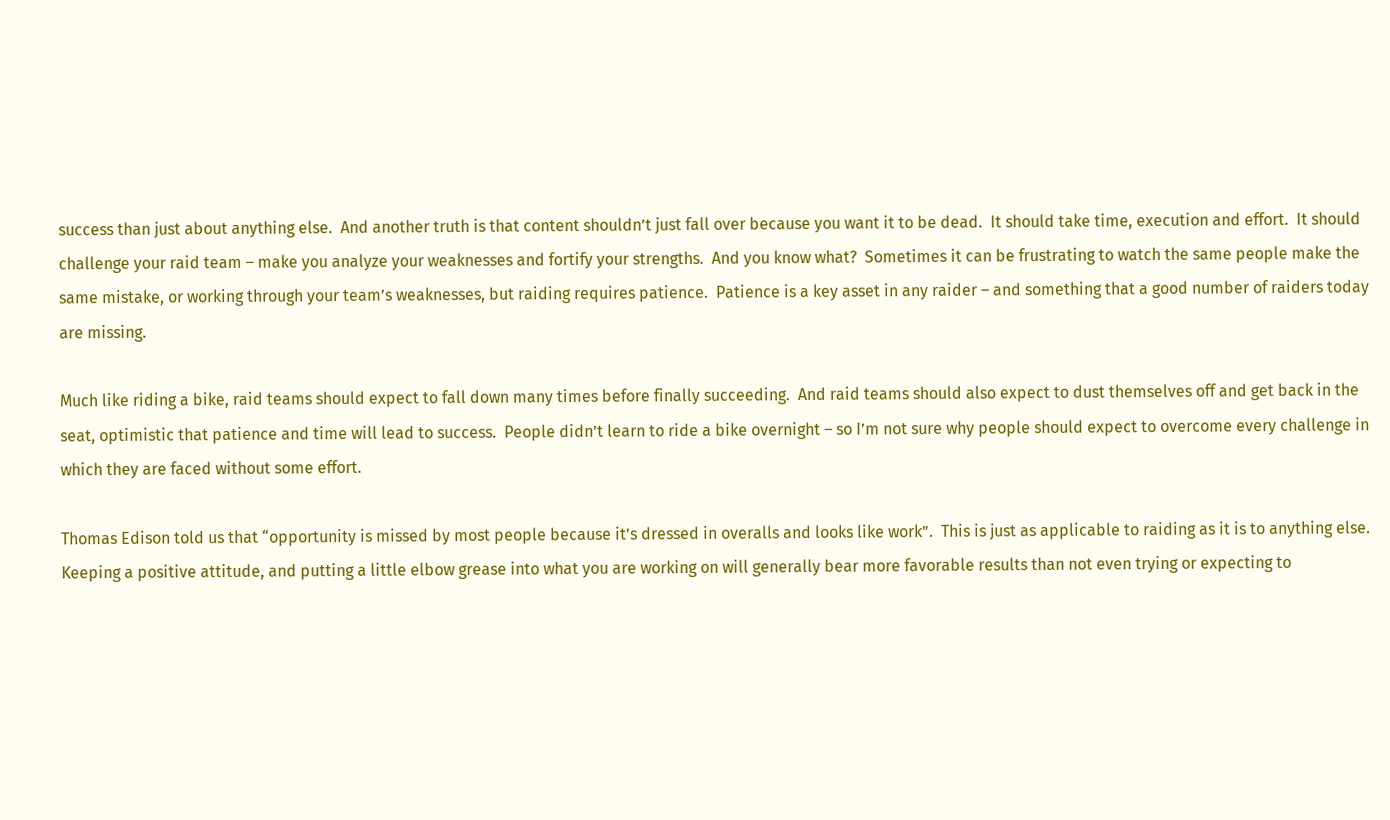success than just about anything else.  And another truth is that content shouldn’t just fall over because you want it to be dead.  It should take time, execution and effort.  It should challenge your raid team – make you analyze your weaknesses and fortify your strengths.  And you know what?  Sometimes it can be frustrating to watch the same people make the same mistake, or working through your team’s weaknesses, but raiding requires patience.  Patience is a key asset in any raider – and something that a good number of raiders today are missing.

Much like riding a bike, raid teams should expect to fall down many times before finally succeeding.  And raid teams should also expect to dust themselves off and get back in the seat, optimistic that patience and time will lead to success.  People didn’t learn to ride a bike overnight – so I’m not sure why people should expect to overcome every challenge in which they are faced without some effort.

Thomas Edison told us that “opportunity is missed by most people because it’s dressed in overalls and looks like work”.  This is just as applicable to raiding as it is to anything else.  Keeping a positive attitude, and putting a little elbow grease into what you are working on will generally bear more favorable results than not even trying or expecting to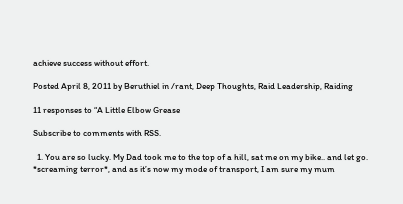achieve success without effort.

Posted April 8, 2011 by Beruthiel in /rant, Deep Thoughts, Raid Leadership, Raiding

11 responses to “A Little Elbow Grease

Subscribe to comments with RSS.

  1. You are so lucky. My Dad took me to the top of a hill, sat me on my bike.. and let go. *screaming terror*, and as it’s now my mode of transport, I am sure my mum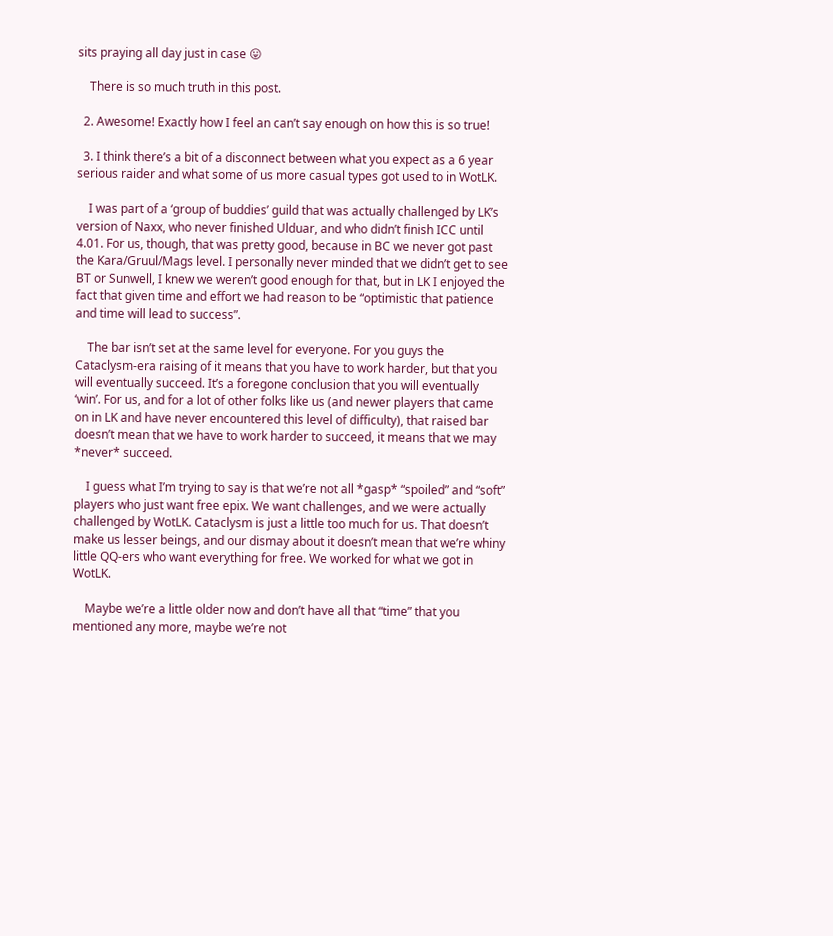sits praying all day just in case 😛

    There is so much truth in this post.

  2. Awesome! Exactly how I feel an can’t say enough on how this is so true!

  3. I think there’s a bit of a disconnect between what you expect as a 6 year serious raider and what some of us more casual types got used to in WotLK.

    I was part of a ‘group of buddies’ guild that was actually challenged by LK’s version of Naxx, who never finished Ulduar, and who didn’t finish ICC until 4.01. For us, though, that was pretty good, because in BC we never got past the Kara/Gruul/Mags level. I personally never minded that we didn’t get to see BT or Sunwell, I knew we weren’t good enough for that, but in LK I enjoyed the fact that given time and effort we had reason to be “optimistic that patience and time will lead to success”.

    The bar isn’t set at the same level for everyone. For you guys the Cataclysm-era raising of it means that you have to work harder, but that you will eventually succeed. It’s a foregone conclusion that you will eventually ‘win’. For us, and for a lot of other folks like us (and newer players that came on in LK and have never encountered this level of difficulty), that raised bar doesn’t mean that we have to work harder to succeed, it means that we may *never* succeed.

    I guess what I’m trying to say is that we’re not all *gasp* “spoiled” and “soft” players who just want free epix. We want challenges, and we were actually challenged by WotLK. Cataclysm is just a little too much for us. That doesn’t make us lesser beings, and our dismay about it doesn’t mean that we’re whiny little QQ-ers who want everything for free. We worked for what we got in WotLK.

    Maybe we’re a little older now and don’t have all that “time” that you mentioned any more, maybe we’re not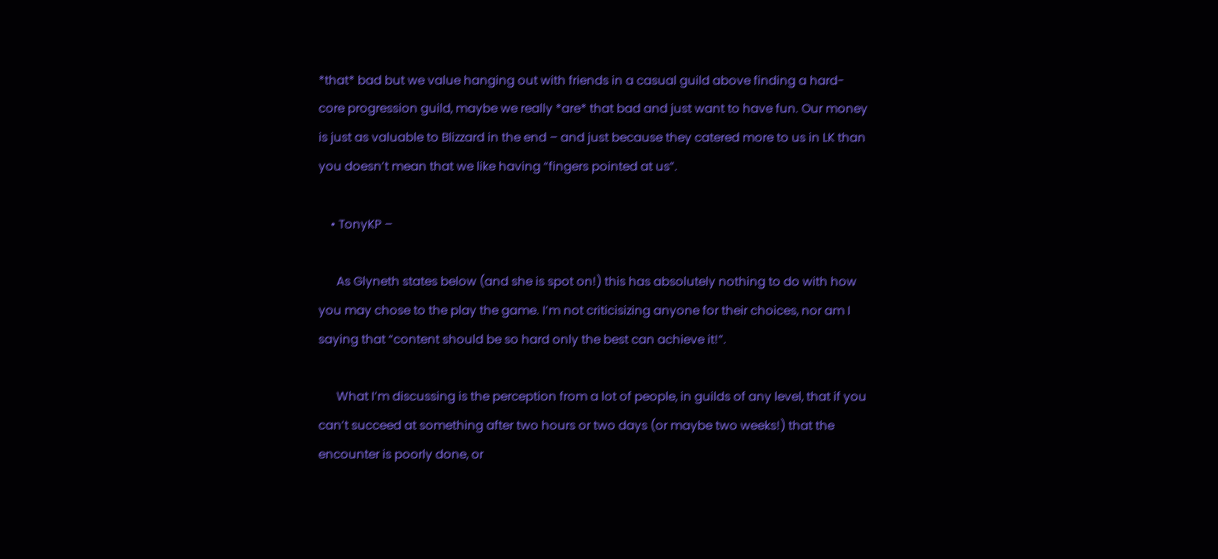*that* bad but we value hanging out with friends in a casual guild above finding a hard-core progression guild, maybe we really *are* that bad and just want to have fun. Our money is just as valuable to Blizzard in the end – and just because they catered more to us in LK than you doesn’t mean that we like having “fingers pointed at us”.

    • TonyKP –

      As Glyneth states below (and she is spot on!) this has absolutely nothing to do with how you may chose to the play the game. I’m not criticisizing anyone for their choices, nor am I saying that “content should be so hard only the best can achieve it!”.

      What I’m discussing is the perception from a lot of people, in guilds of any level, that if you can’t succeed at something after two hours or two days (or maybe two weeks!) that the encounter is poorly done, or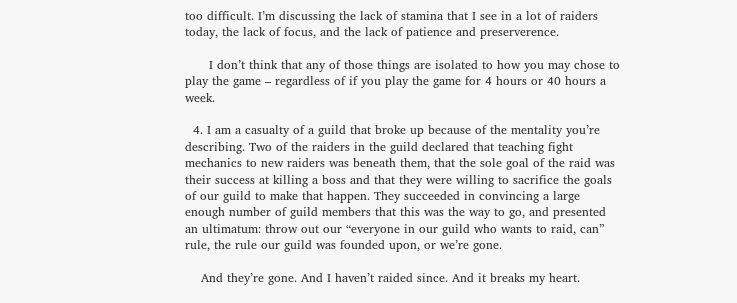too difficult. I’m discussing the lack of stamina that I see in a lot of raiders today, the lack of focus, and the lack of patience and preserverence.

      I don’t think that any of those things are isolated to how you may chose to play the game – regardless of if you play the game for 4 hours or 40 hours a week.

  4. I am a casualty of a guild that broke up because of the mentality you’re describing. Two of the raiders in the guild declared that teaching fight mechanics to new raiders was beneath them, that the sole goal of the raid was their success at killing a boss and that they were willing to sacrifice the goals of our guild to make that happen. They succeeded in convincing a large enough number of guild members that this was the way to go, and presented an ultimatum: throw out our “everyone in our guild who wants to raid, can” rule, the rule our guild was founded upon, or we’re gone.

    And they’re gone. And I haven’t raided since. And it breaks my heart.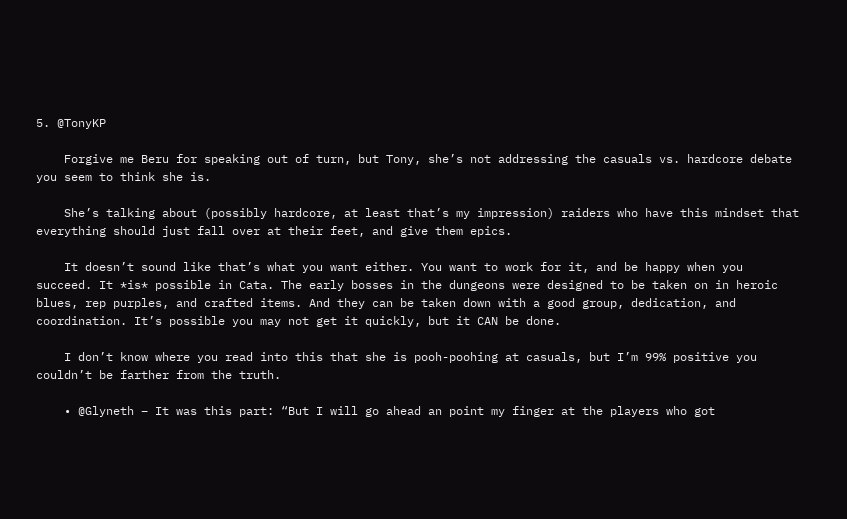5. @TonyKP

    Forgive me Beru for speaking out of turn, but Tony, she’s not addressing the casuals vs. hardcore debate you seem to think she is.

    She’s talking about (possibly hardcore, at least that’s my impression) raiders who have this mindset that everything should just fall over at their feet, and give them epics.

    It doesn’t sound like that’s what you want either. You want to work for it, and be happy when you succeed. It *is* possible in Cata. The early bosses in the dungeons were designed to be taken on in heroic blues, rep purples, and crafted items. And they can be taken down with a good group, dedication, and coordination. It’s possible you may not get it quickly, but it CAN be done.

    I don’t know where you read into this that she is pooh-poohing at casuals, but I’m 99% positive you couldn’t be farther from the truth.

    • @Glyneth – It was this part: “But I will go ahead an point my finger at the players who got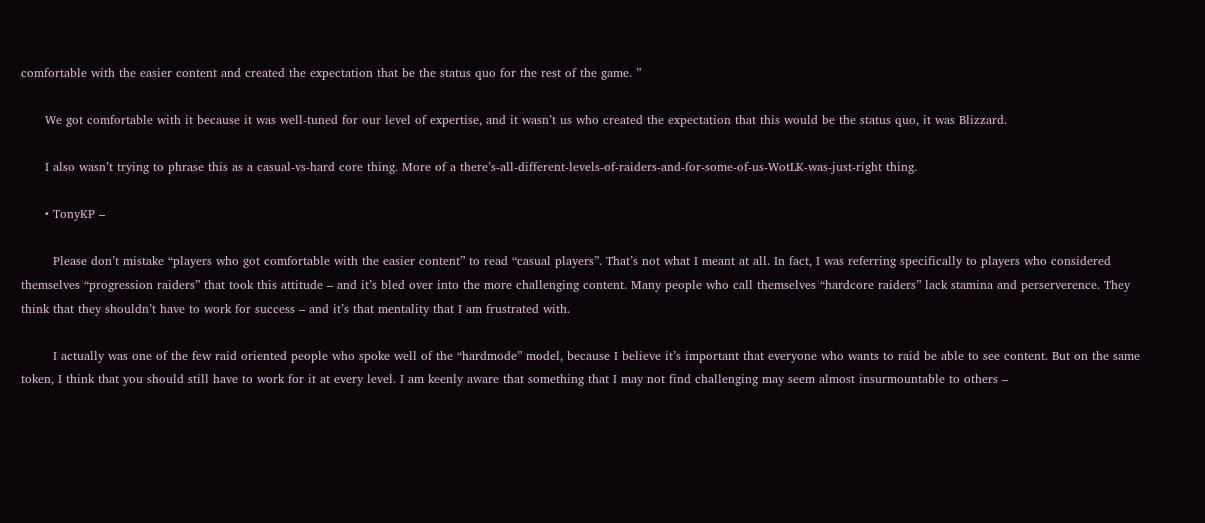comfortable with the easier content and created the expectation that be the status quo for the rest of the game. ”

      We got comfortable with it because it was well-tuned for our level of expertise, and it wasn’t us who created the expectation that this would be the status quo, it was Blizzard.

      I also wasn’t trying to phrase this as a casual-vs-hard core thing. More of a there’s-all-different-levels-of-raiders-and-for-some-of-us-WotLK-was-just-right thing.

      • TonyKP –

        Please don’t mistake “players who got comfortable with the easier content” to read “casual players”. That’s not what I meant at all. In fact, I was referring specifically to players who considered themselves “progression raiders” that took this attitude – and it’s bled over into the more challenging content. Many people who call themselves “hardcore raiders” lack stamina and perserverence. They think that they shouldn’t have to work for success – and it’s that mentality that I am frustrated with.

        I actually was one of the few raid oriented people who spoke well of the “hardmode” model, because I believe it’s important that everyone who wants to raid be able to see content. But on the same token, I think that you should still have to work for it at every level. I am keenly aware that something that I may not find challenging may seem almost insurmountable to others –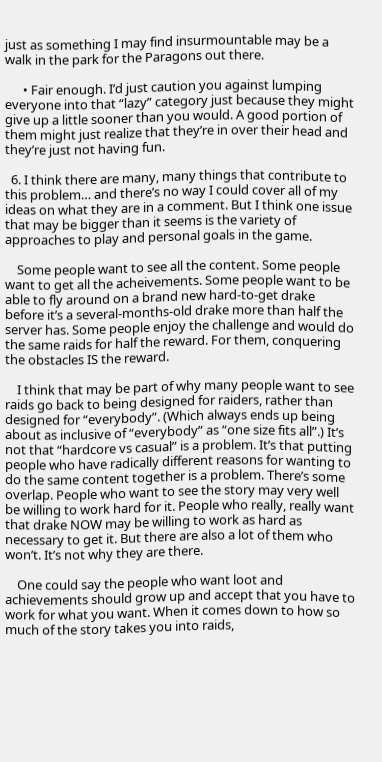just as something I may find insurmountable may be a walk in the park for the Paragons out there.

      • Fair enough. I’d just caution you against lumping everyone into that “lazy” category just because they might give up a little sooner than you would. A good portion of them might just realize that they’re in over their head and they’re just not having fun.

  6. I think there are many, many things that contribute to this problem… and there’s no way I could cover all of my ideas on what they are in a comment. But I think one issue that may be bigger than it seems is the variety of approaches to play and personal goals in the game.

    Some people want to see all the content. Some people want to get all the acheivements. Some people want to be able to fly around on a brand new hard-to-get drake before it’s a several-months-old drake more than half the server has. Some people enjoy the challenge and would do the same raids for half the reward. For them, conquering the obstacles IS the reward.

    I think that may be part of why many people want to see raids go back to being designed for raiders, rather than designed for “everybody”. (Which always ends up being about as inclusive of “everybody” as “one size fits all”.) It’s not that “hardcore vs casual” is a problem. It’s that putting people who have radically different reasons for wanting to do the same content together is a problem. There’s some overlap. People who want to see the story may very well be willing to work hard for it. People who really, really want that drake NOW may be willing to work as hard as necessary to get it. But there are also a lot of them who won’t. It’s not why they are there.

    One could say the people who want loot and achievements should grow up and accept that you have to work for what you want. When it comes down to how so much of the story takes you into raids,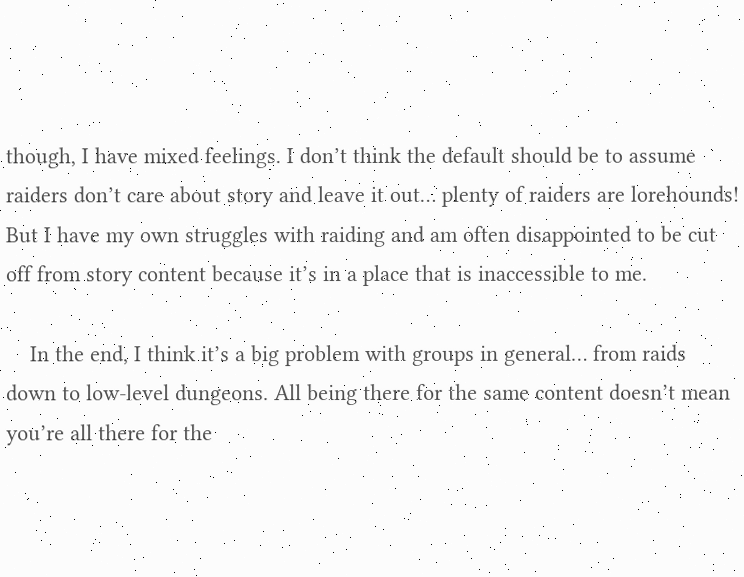though, I have mixed feelings. I don’t think the default should be to assume raiders don’t care about story and leave it out… plenty of raiders are lorehounds! But I have my own struggles with raiding and am often disappointed to be cut off from story content because it’s in a place that is inaccessible to me.

    In the end, I think it’s a big problem with groups in general… from raids down to low-level dungeons. All being there for the same content doesn’t mean you’re all there for the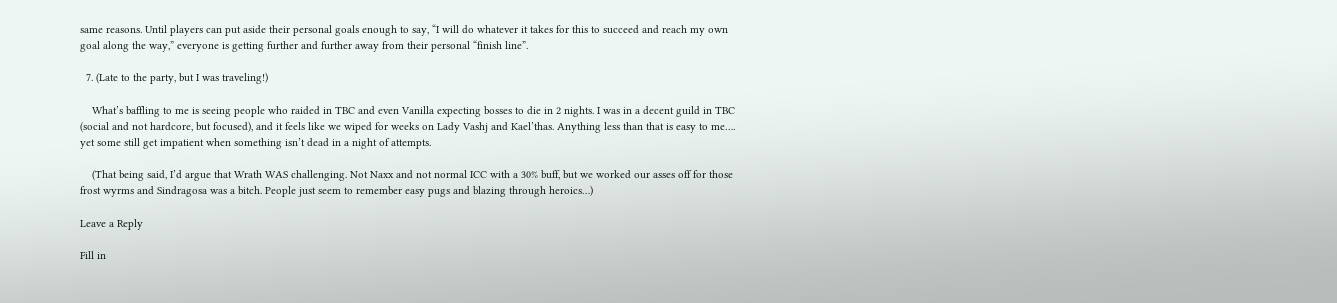same reasons. Until players can put aside their personal goals enough to say, “I will do whatever it takes for this to succeed and reach my own goal along the way,” everyone is getting further and further away from their personal “finish line”.

  7. (Late to the party, but I was traveling!)

    What’s baffling to me is seeing people who raided in TBC and even Vanilla expecting bosses to die in 2 nights. I was in a decent guild in TBC (social and not hardcore, but focused), and it feels like we wiped for weeks on Lady Vashj and Kael’thas. Anything less than that is easy to me…. yet some still get impatient when something isn’t dead in a night of attempts.

    (That being said, I’d argue that Wrath WAS challenging. Not Naxx and not normal ICC with a 30% buff, but we worked our asses off for those frost wyrms and Sindragosa was a bitch. People just seem to remember easy pugs and blazing through heroics…)

Leave a Reply

Fill in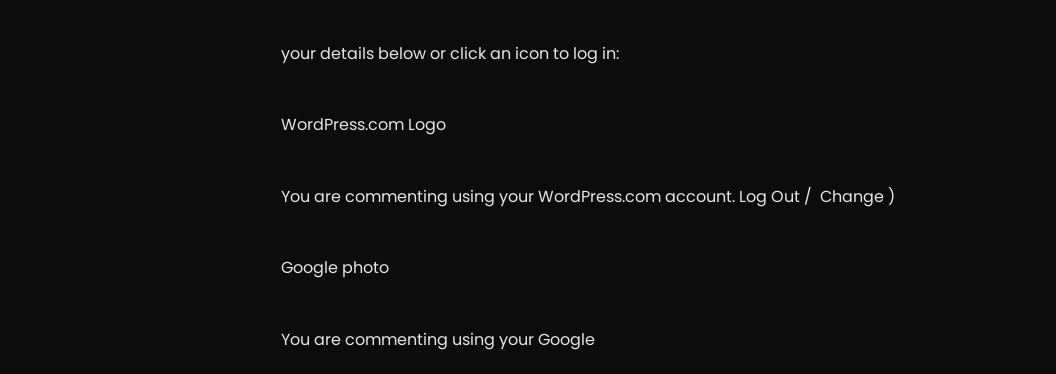your details below or click an icon to log in:

WordPress.com Logo

You are commenting using your WordPress.com account. Log Out /  Change )

Google photo

You are commenting using your Google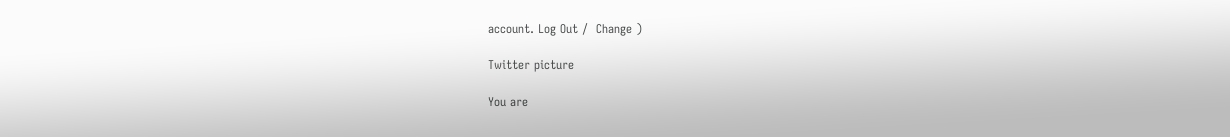account. Log Out /  Change )

Twitter picture

You are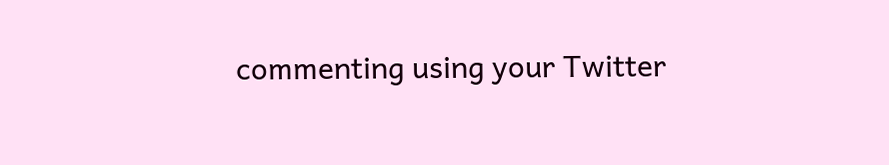commenting using your Twitter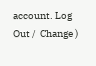account. Log Out /  Change )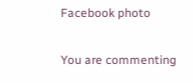Facebook photo

You are commenting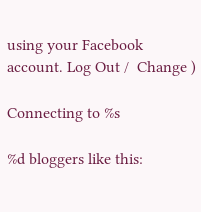using your Facebook account. Log Out /  Change )

Connecting to %s

%d bloggers like this: